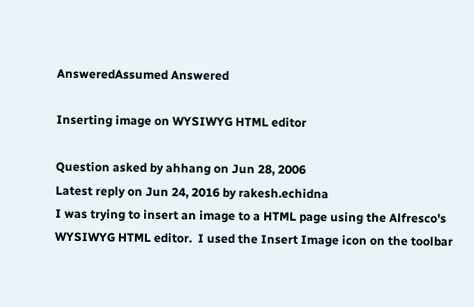AnsweredAssumed Answered

Inserting image on WYSIWYG HTML editor

Question asked by ahhang on Jun 28, 2006
Latest reply on Jun 24, 2016 by rakesh.echidna
I was trying to insert an image to a HTML page using the Alfresco's WYSIWYG HTML editor.  I used the Insert Image icon on the toolbar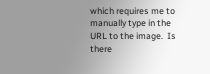which requires me to manually type in the URL to the image.  Is there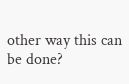other way this can be done?